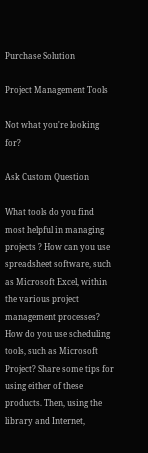Purchase Solution

Project Management Tools

Not what you're looking for?

Ask Custom Question

What tools do you find most helpful in managing projects ? How can you use spreadsheet software, such as Microsoft Excel, within the various project management processes? How do you use scheduling tools, such as Microsoft Project? Share some tips for using either of these products. Then, using the library and Internet,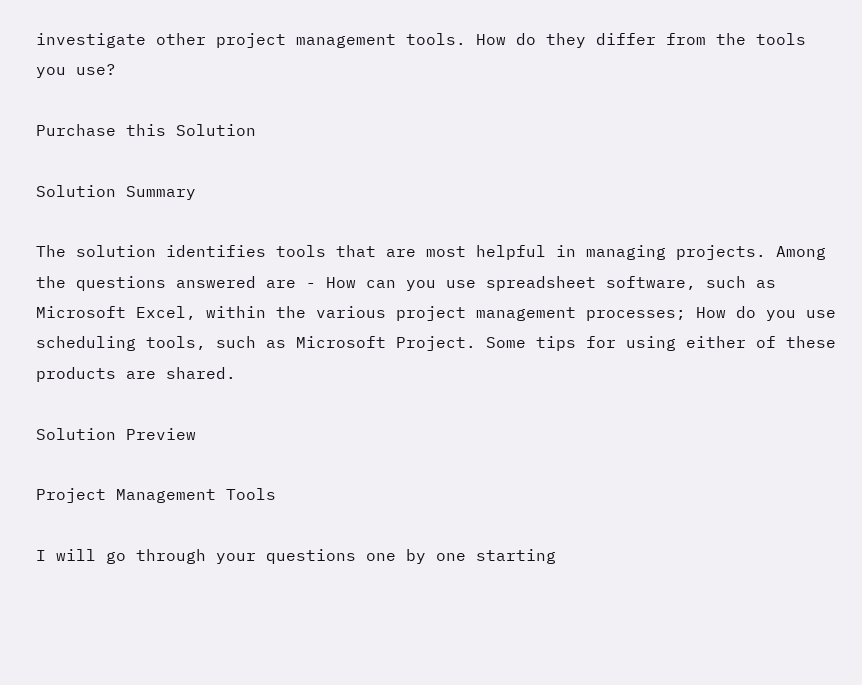investigate other project management tools. How do they differ from the tools you use?

Purchase this Solution

Solution Summary

The solution identifies tools that are most helpful in managing projects. Among the questions answered are - How can you use spreadsheet software, such as Microsoft Excel, within the various project management processes; How do you use scheduling tools, such as Microsoft Project. Some tips for using either of these products are shared.

Solution Preview

Project Management Tools

I will go through your questions one by one starting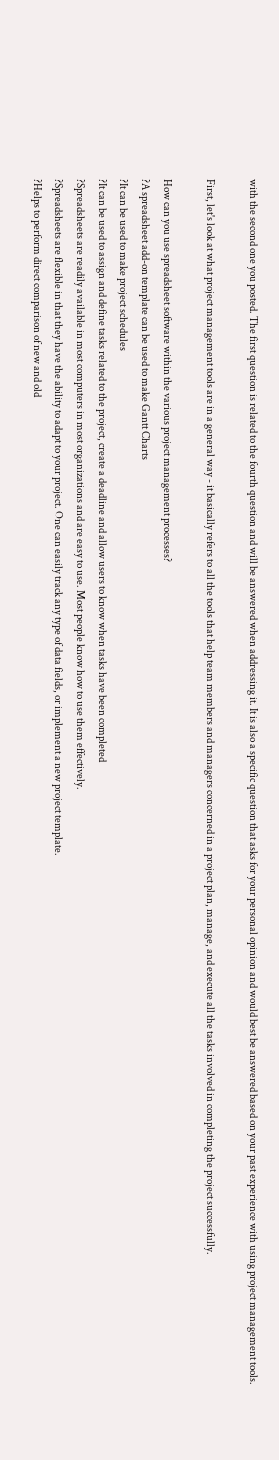with the second one you posted. The first question is related to the fourth question and will be answered when addressing it. It is also a specific question that asks for your personal opinion and would best be answered based on your past experience with using project management tools.

First, let's look at what project management tools are in a general way - it basically refers to all the tools that help team members and managers concerned in a project plan, manage, and execute all the tasks involved in completing the project successfully.

How can you use spreadsheet software within the various project management processes?
?A spreadsheet add-on template can be used to make Gantt Charts
?It can be used to make project schedules
?It can be used to assign and define tasks related to the project, create a deadline and allow users to know when tasks have been completed
?Spreadsheets are readily available in most computers in most organizations and are easy to use. Most people know how to use them effectively.
?Spreadsheets are flexible in that they have the ability to adapt to your project. One can easily track any type of data fields, or implement a new project template.
?Helps to perform direct comparison of new and old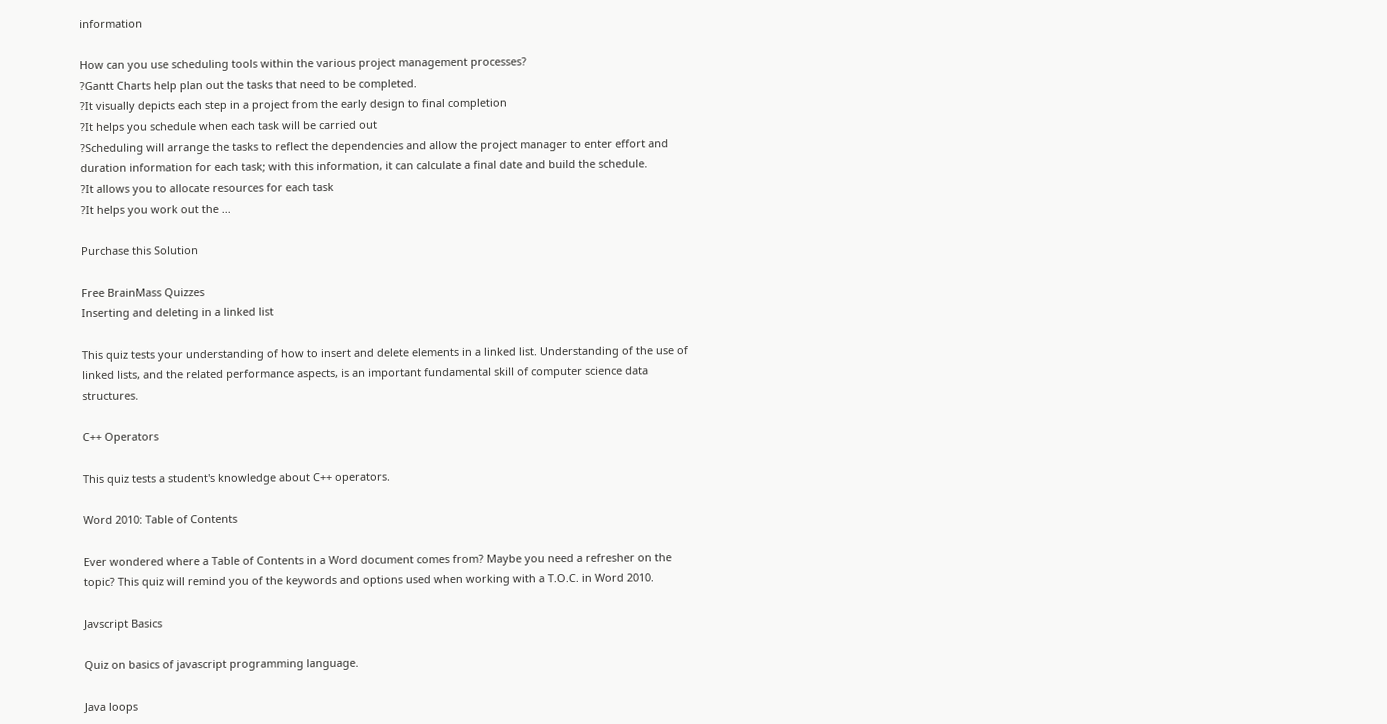information

How can you use scheduling tools within the various project management processes?
?Gantt Charts help plan out the tasks that need to be completed.
?It visually depicts each step in a project from the early design to final completion
?It helps you schedule when each task will be carried out
?Scheduling will arrange the tasks to reflect the dependencies and allow the project manager to enter effort and duration information for each task; with this information, it can calculate a final date and build the schedule.
?It allows you to allocate resources for each task
?It helps you work out the ...

Purchase this Solution

Free BrainMass Quizzes
Inserting and deleting in a linked list

This quiz tests your understanding of how to insert and delete elements in a linked list. Understanding of the use of linked lists, and the related performance aspects, is an important fundamental skill of computer science data structures.

C++ Operators

This quiz tests a student's knowledge about C++ operators.

Word 2010: Table of Contents

Ever wondered where a Table of Contents in a Word document comes from? Maybe you need a refresher on the topic? This quiz will remind you of the keywords and options used when working with a T.O.C. in Word 2010.

Javscript Basics

Quiz on basics of javascript programming language.

Java loops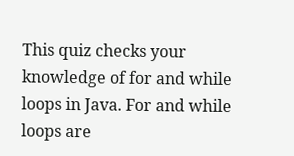This quiz checks your knowledge of for and while loops in Java. For and while loops are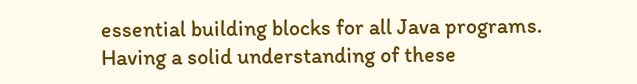essential building blocks for all Java programs. Having a solid understanding of these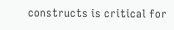constructs is critical for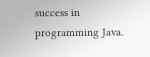success in programming Java.